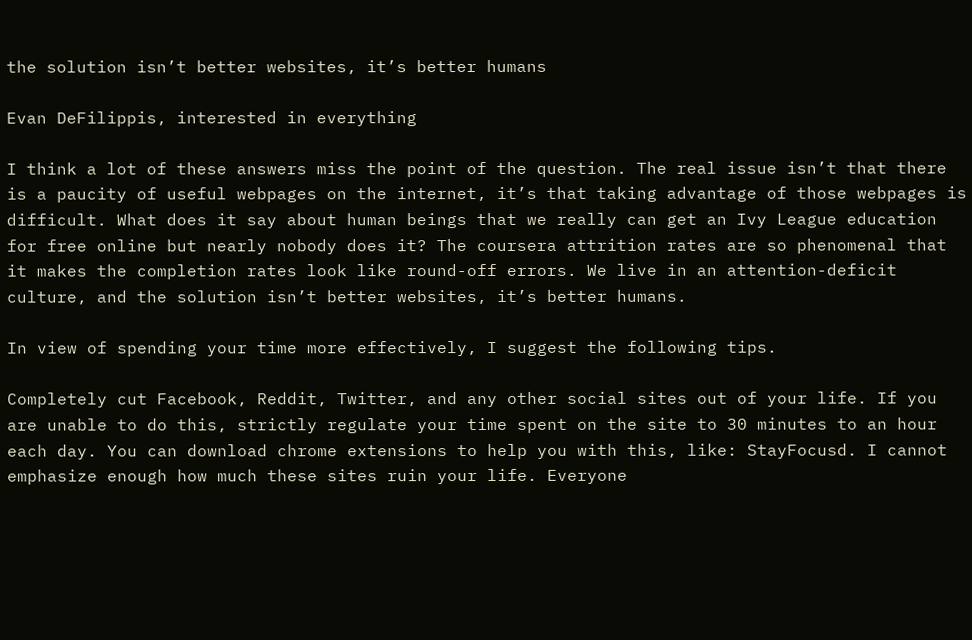the solution isn’t better websites, it’s better humans

Evan DeFilippis, interested in everything

I think a lot of these answers miss the point of the question. The real issue isn’t that there is a paucity of useful webpages on the internet, it’s that taking advantage of those webpages is difficult. What does it say about human beings that we really can get an Ivy League education for free online but nearly nobody does it? The coursera attrition rates are so phenomenal that it makes the completion rates look like round-off errors. We live in an attention-deficit culture, and the solution isn’t better websites, it’s better humans.

In view of spending your time more effectively, I suggest the following tips.

Completely cut Facebook, Reddit, Twitter, and any other social sites out of your life. If you are unable to do this, strictly regulate your time spent on the site to 30 minutes to an hour each day. You can download chrome extensions to help you with this, like: StayFocusd. I cannot emphasize enough how much these sites ruin your life. Everyone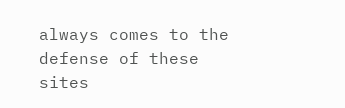always comes to the defense of these sites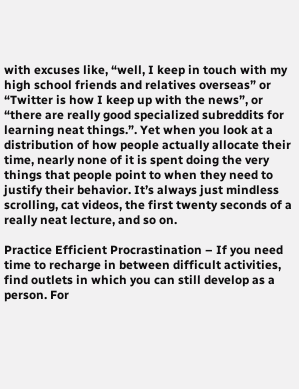with excuses like, “well, I keep in touch with my high school friends and relatives overseas” or “Twitter is how I keep up with the news”, or “there are really good specialized subreddits for learning neat things.”. Yet when you look at a distribution of how people actually allocate their time, nearly none of it is spent doing the very things that people point to when they need to justify their behavior. It’s always just mindless scrolling, cat videos, the first twenty seconds of a really neat lecture, and so on.

Practice Efficient Procrastination – If you need time to recharge in between difficult activities, find outlets in which you can still develop as a person. For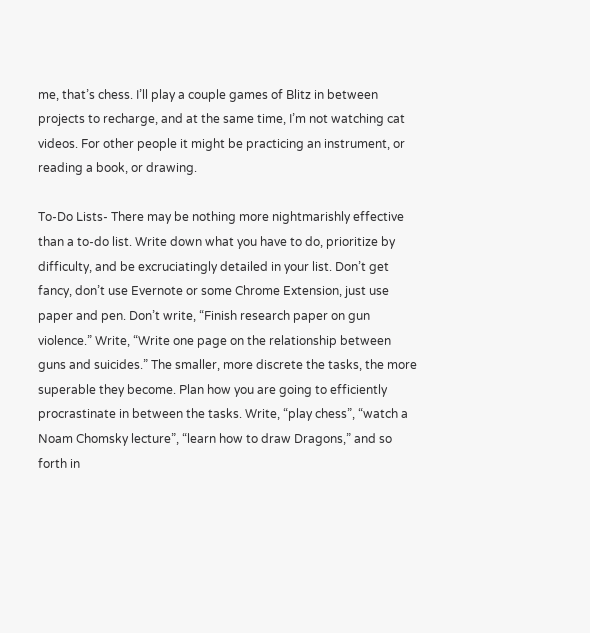me, that’s chess. I’ll play a couple games of Blitz in between projects to recharge, and at the same time, I’m not watching cat videos. For other people it might be practicing an instrument, or reading a book, or drawing.

To-Do Lists- There may be nothing more nightmarishly effective than a to-do list. Write down what you have to do, prioritize by difficulty, and be excruciatingly detailed in your list. Don’t get fancy, don’t use Evernote or some Chrome Extension, just use paper and pen. Don’t write, “Finish research paper on gun violence.” Write, “Write one page on the relationship between guns and suicides.” The smaller, more discrete the tasks, the more superable they become. Plan how you are going to efficiently procrastinate in between the tasks. Write, “play chess”, “watch a Noam Chomsky lecture”, “learn how to draw Dragons,” and so forth in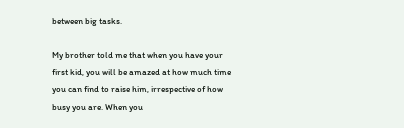between big tasks.

My brother told me that when you have your first kid, you will be amazed at how much time you can find to raise him, irrespective of how busy you are. When you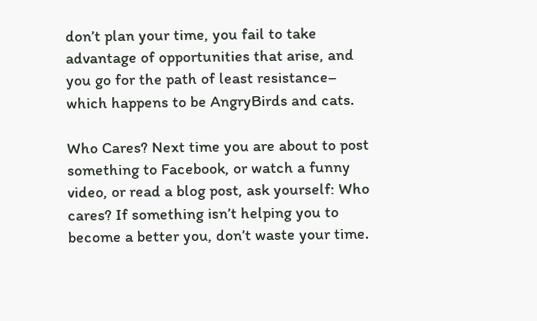don’t plan your time, you fail to take advantage of opportunities that arise, and you go for the path of least resistance– which happens to be AngryBirds and cats.

Who Cares? Next time you are about to post something to Facebook, or watch a funny video, or read a blog post, ask yourself: Who cares? If something isn’t helping you to become a better you, don’t waste your time.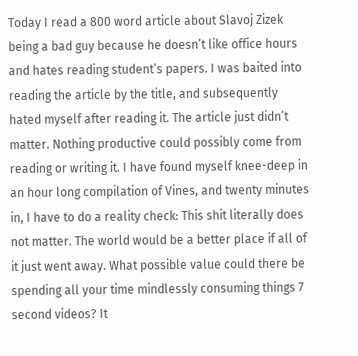Today I read a 800 word article about Slavoj Zizek being a bad guy because he doesn’t like office hours and hates reading student’s papers. I was baited into reading the article by the title, and subsequently hated myself after reading it. The article just didn’t matter. Nothing productive could possibly come from reading or writing it. I have found myself knee-deep in an hour long compilation of Vines, and twenty minutes in, I have to do a reality check: This shit literally does not matter. The world would be a better place if all of it just went away. What possible value could there be spending all your time mindlessly consuming things 7 second videos? It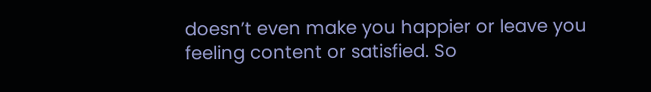doesn’t even make you happier or leave you feeling content or satisfied. So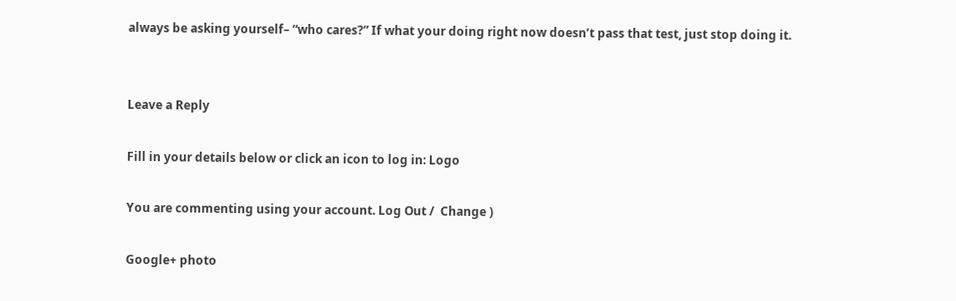always be asking yourself– “who cares?” If what your doing right now doesn’t pass that test, just stop doing it.


Leave a Reply

Fill in your details below or click an icon to log in: Logo

You are commenting using your account. Log Out /  Change )

Google+ photo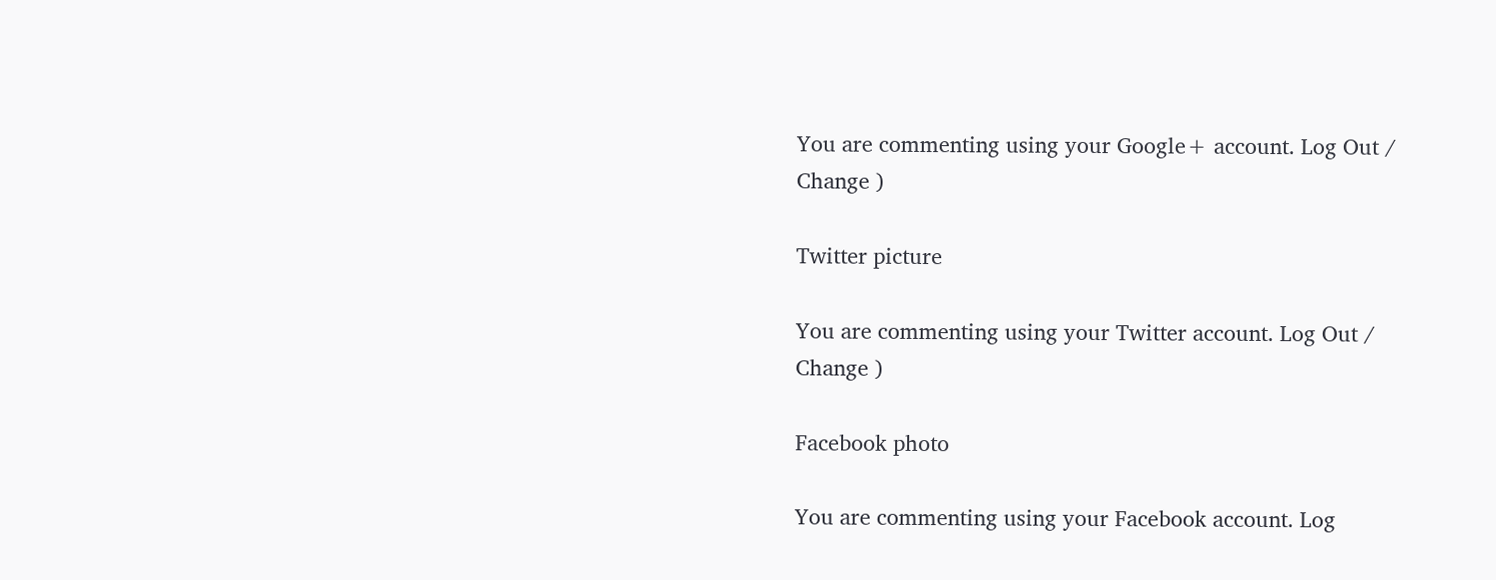You are commenting using your Google+ account. Log Out /  Change )

Twitter picture

You are commenting using your Twitter account. Log Out /  Change )

Facebook photo

You are commenting using your Facebook account. Log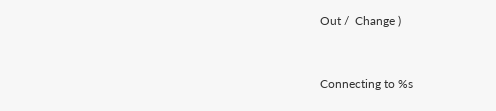Out /  Change )


Connecting to %s